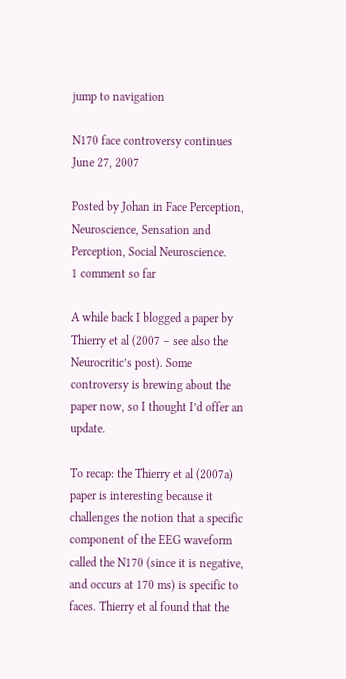jump to navigation

N170 face controversy continues June 27, 2007

Posted by Johan in Face Perception, Neuroscience, Sensation and Perception, Social Neuroscience.
1 comment so far

A while back I blogged a paper by Thierry et al (2007 – see also the Neurocritic’s post). Some controversy is brewing about the paper now, so I thought I’d offer an update.

To recap: the Thierry et al (2007a) paper is interesting because it challenges the notion that a specific component of the EEG waveform called the N170 (since it is negative, and occurs at 170 ms) is specific to faces. Thierry et al found that the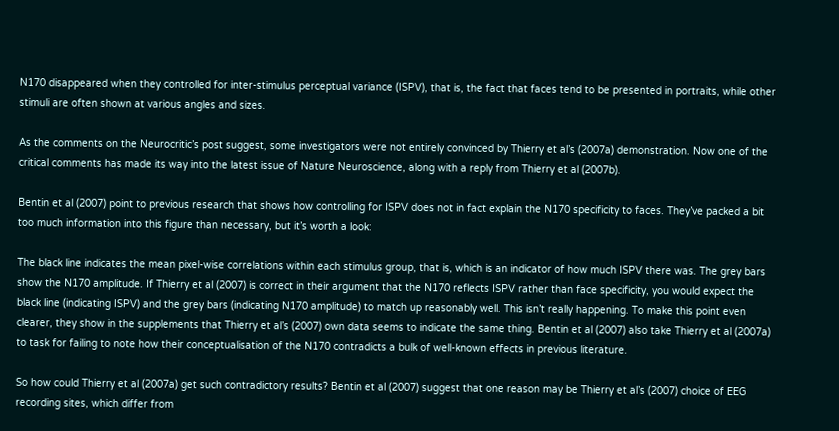N170 disappeared when they controlled for inter-stimulus perceptual variance (ISPV), that is, the fact that faces tend to be presented in portraits, while other stimuli are often shown at various angles and sizes.

As the comments on the Neurocritic’s post suggest, some investigators were not entirely convinced by Thierry et al’s (2007a) demonstration. Now one of the critical comments has made its way into the latest issue of Nature Neuroscience, along with a reply from Thierry et al (2007b).

Bentin et al (2007) point to previous research that shows how controlling for ISPV does not in fact explain the N170 specificity to faces. They’ve packed a bit too much information into this figure than necessary, but it’s worth a look:

The black line indicates the mean pixel-wise correlations within each stimulus group, that is, which is an indicator of how much ISPV there was. The grey bars show the N170 amplitude. If Thierry et al (2007) is correct in their argument that the N170 reflects ISPV rather than face specificity, you would expect the black line (indicating ISPV) and the grey bars (indicating N170 amplitude) to match up reasonably well. This isn’t really happening. To make this point even clearer, they show in the supplements that Thierry et al’s (2007) own data seems to indicate the same thing. Bentin et al (2007) also take Thierry et al (2007a) to task for failing to note how their conceptualisation of the N170 contradicts a bulk of well-known effects in previous literature.

So how could Thierry et al (2007a) get such contradictory results? Bentin et al (2007) suggest that one reason may be Thierry et al’s (2007) choice of EEG recording sites, which differ from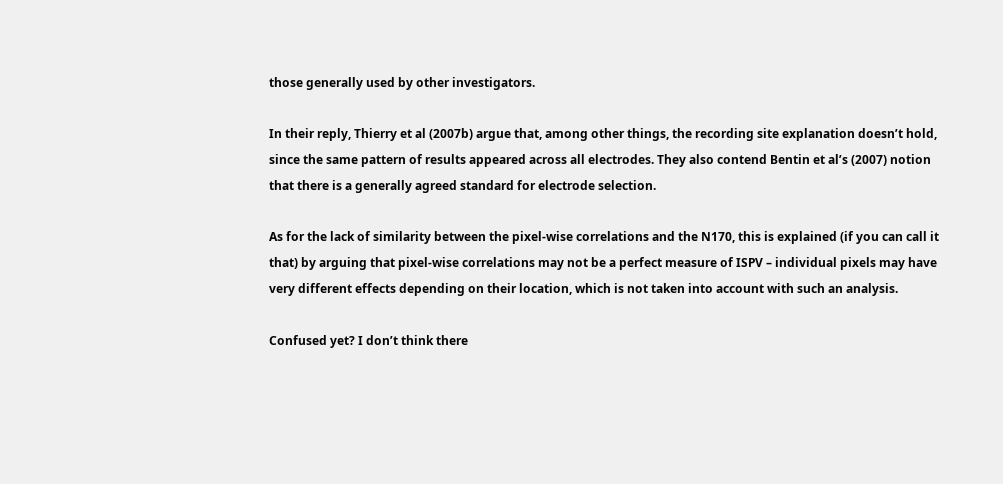those generally used by other investigators.

In their reply, Thierry et al (2007b) argue that, among other things, the recording site explanation doesn’t hold, since the same pattern of results appeared across all electrodes. They also contend Bentin et al’s (2007) notion that there is a generally agreed standard for electrode selection.

As for the lack of similarity between the pixel-wise correlations and the N170, this is explained (if you can call it that) by arguing that pixel-wise correlations may not be a perfect measure of ISPV – individual pixels may have very different effects depending on their location, which is not taken into account with such an analysis.

Confused yet? I don’t think there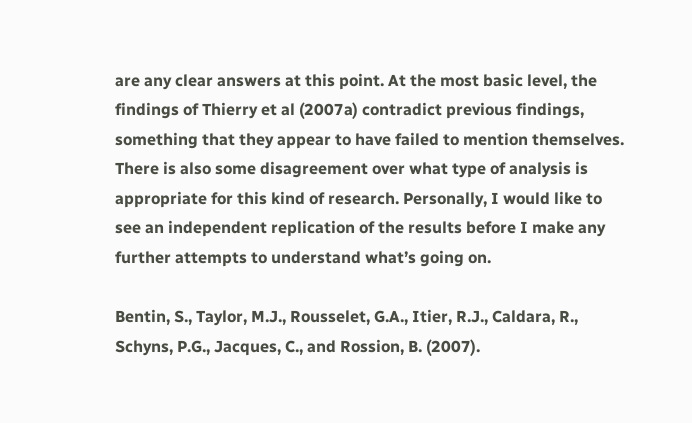are any clear answers at this point. At the most basic level, the findings of Thierry et al (2007a) contradict previous findings, something that they appear to have failed to mention themselves. There is also some disagreement over what type of analysis is appropriate for this kind of research. Personally, I would like to see an independent replication of the results before I make any further attempts to understand what’s going on.

Bentin, S., Taylor, M.J., Rousselet, G.A., Itier, R.J., Caldara, R., Schyns, P.G., Jacques, C., and Rossion, B. (2007).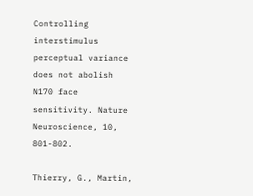Controlling interstimulus perceptual variance does not abolish N170 face sensitivity. Nature Neuroscience, 10, 801-802.

Thierry, G., Martin,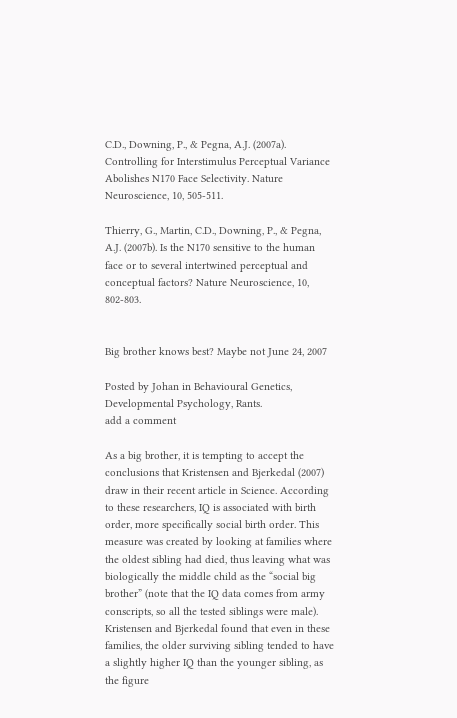C.D., Downing, P., & Pegna, A.J. (2007a). Controlling for Interstimulus Perceptual Variance Abolishes N170 Face Selectivity. Nature Neuroscience, 10, 505-511.

Thierry, G., Martin, C.D., Downing, P., & Pegna, A.J. (2007b). Is the N170 sensitive to the human face or to several intertwined perceptual and conceptual factors? Nature Neuroscience, 10, 802-803.


Big brother knows best? Maybe not June 24, 2007

Posted by Johan in Behavioural Genetics, Developmental Psychology, Rants.
add a comment

As a big brother, it is tempting to accept the conclusions that Kristensen and Bjerkedal (2007) draw in their recent article in Science. According to these researchers, IQ is associated with birth order, more specifically social birth order. This measure was created by looking at families where the oldest sibling had died, thus leaving what was biologically the middle child as the “social big brother” (note that the IQ data comes from army conscripts, so all the tested siblings were male). Kristensen and Bjerkedal found that even in these families, the older surviving sibling tended to have a slightly higher IQ than the younger sibling, as the figure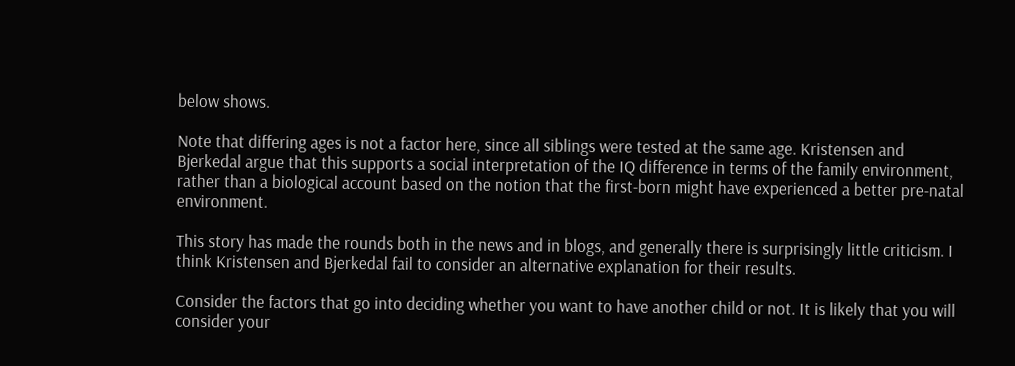below shows.

Note that differing ages is not a factor here, since all siblings were tested at the same age. Kristensen and Bjerkedal argue that this supports a social interpretation of the IQ difference in terms of the family environment, rather than a biological account based on the notion that the first-born might have experienced a better pre-natal environment.

This story has made the rounds both in the news and in blogs, and generally there is surprisingly little criticism. I think Kristensen and Bjerkedal fail to consider an alternative explanation for their results.

Consider the factors that go into deciding whether you want to have another child or not. It is likely that you will consider your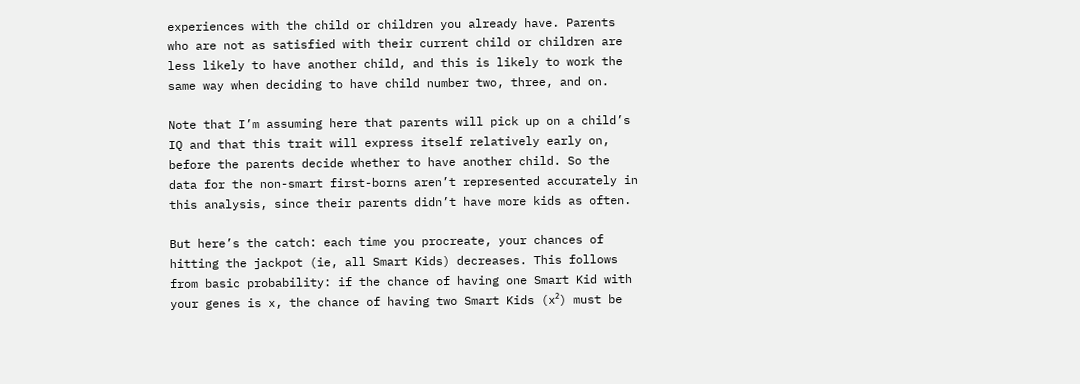experiences with the child or children you already have. Parents who are not as satisfied with their current child or children are less likely to have another child, and this is likely to work the same way when deciding to have child number two, three, and on.

Note that I’m assuming here that parents will pick up on a child’s IQ and that this trait will express itself relatively early on, before the parents decide whether to have another child. So the data for the non-smart first-borns aren’t represented accurately in this analysis, since their parents didn’t have more kids as often.

But here’s the catch: each time you procreate, your chances of hitting the jackpot (ie, all Smart Kids) decreases. This follows from basic probability: if the chance of having one Smart Kid with your genes is x, the chance of having two Smart Kids (x²) must be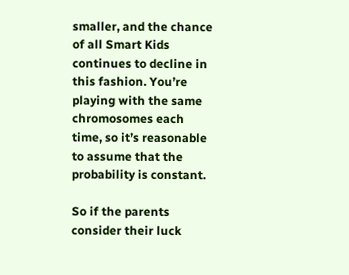smaller, and the chance of all Smart Kids continues to decline in this fashion. You’re playing with the same chromosomes each time, so it’s reasonable to assume that the probability is constant.

So if the parents consider their luck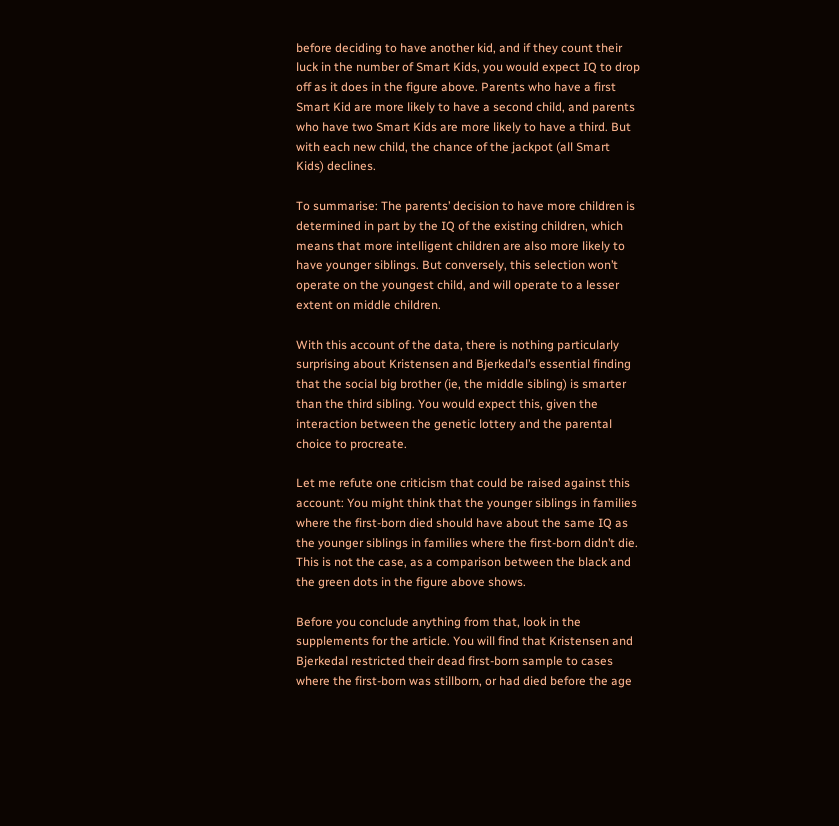before deciding to have another kid, and if they count their luck in the number of Smart Kids, you would expect IQ to drop off as it does in the figure above. Parents who have a first Smart Kid are more likely to have a second child, and parents who have two Smart Kids are more likely to have a third. But with each new child, the chance of the jackpot (all Smart Kids) declines.

To summarise: The parents’ decision to have more children is determined in part by the IQ of the existing children, which means that more intelligent children are also more likely to have younger siblings. But conversely, this selection won’t operate on the youngest child, and will operate to a lesser extent on middle children.

With this account of the data, there is nothing particularly surprising about Kristensen and Bjerkedal’s essential finding that the social big brother (ie, the middle sibling) is smarter than the third sibling. You would expect this, given the interaction between the genetic lottery and the parental choice to procreate.

Let me refute one criticism that could be raised against this account: You might think that the younger siblings in families where the first-born died should have about the same IQ as the younger siblings in families where the first-born didn’t die. This is not the case, as a comparison between the black and the green dots in the figure above shows.

Before you conclude anything from that, look in the supplements for the article. You will find that Kristensen and Bjerkedal restricted their dead first-born sample to cases where the first-born was stillborn, or had died before the age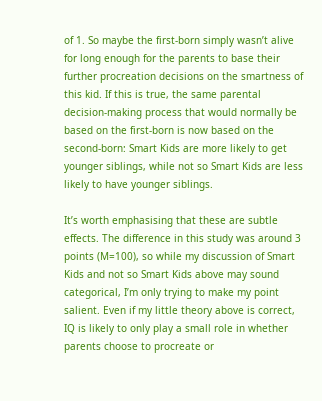of 1. So maybe the first-born simply wasn’t alive for long enough for the parents to base their further procreation decisions on the smartness of this kid. If this is true, the same parental decision-making process that would normally be based on the first-born is now based on the second-born: Smart Kids are more likely to get younger siblings, while not so Smart Kids are less likely to have younger siblings.

It’s worth emphasising that these are subtle effects. The difference in this study was around 3 points (M=100), so while my discussion of Smart Kids and not so Smart Kids above may sound categorical, I’m only trying to make my point salient. Even if my little theory above is correct, IQ is likely to only play a small role in whether parents choose to procreate or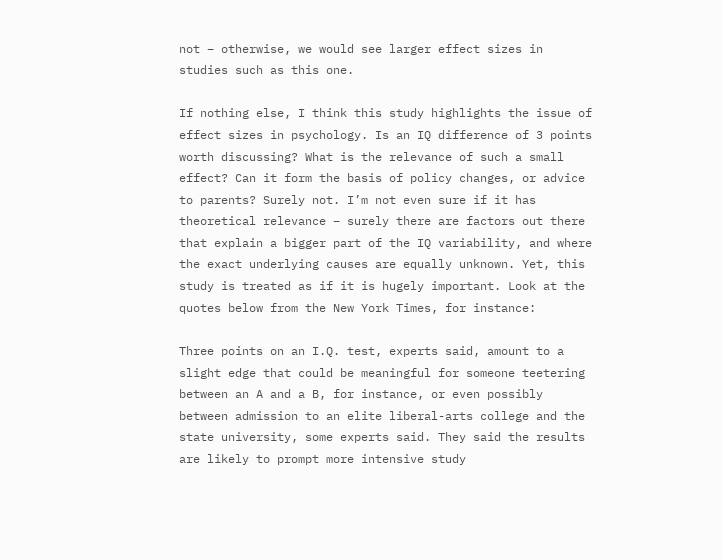not – otherwise, we would see larger effect sizes in studies such as this one.

If nothing else, I think this study highlights the issue of effect sizes in psychology. Is an IQ difference of 3 points worth discussing? What is the relevance of such a small effect? Can it form the basis of policy changes, or advice to parents? Surely not. I’m not even sure if it has theoretical relevance – surely there are factors out there that explain a bigger part of the IQ variability, and where the exact underlying causes are equally unknown. Yet, this study is treated as if it is hugely important. Look at the quotes below from the New York Times, for instance:

Three points on an I.Q. test, experts said, amount to a slight edge that could be meaningful for someone teetering between an A and a B, for instance, or even possibly between admission to an elite liberal-arts college and the state university, some experts said. They said the results are likely to prompt more intensive study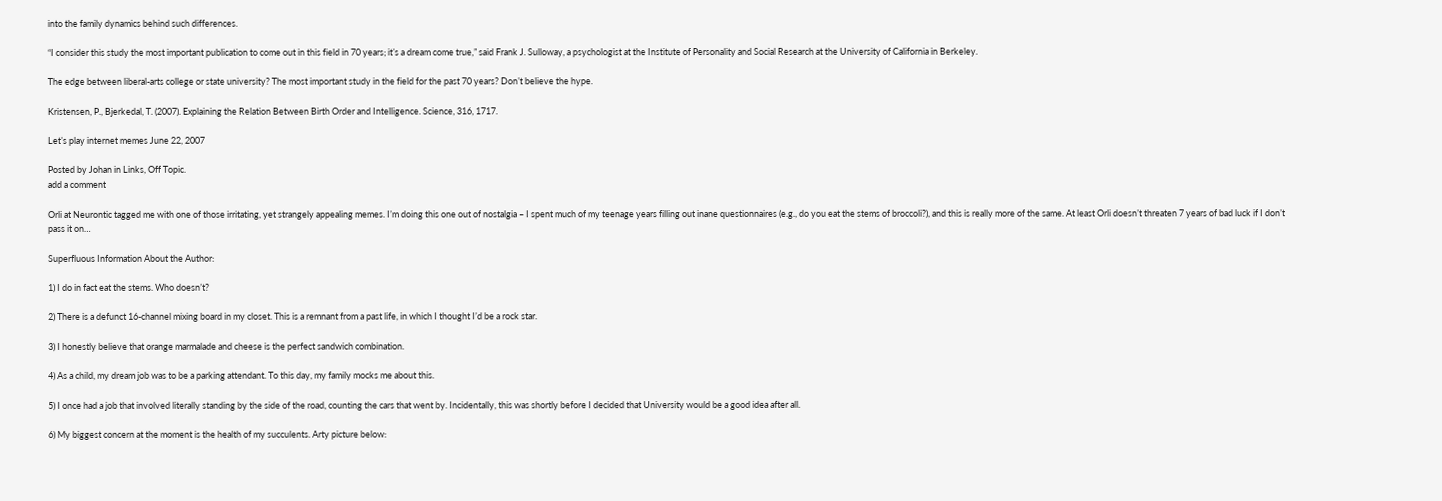into the family dynamics behind such differences.

“I consider this study the most important publication to come out in this field in 70 years; it’s a dream come true,” said Frank J. Sulloway, a psychologist at the Institute of Personality and Social Research at the University of California in Berkeley.

The edge between liberal-arts college or state university? The most important study in the field for the past 70 years? Don’t believe the hype.

Kristensen, P., Bjerkedal, T. (2007). Explaining the Relation Between Birth Order and Intelligence. Science, 316, 1717.

Let’s play internet memes June 22, 2007

Posted by Johan in Links, Off Topic.
add a comment

Orli at Neurontic tagged me with one of those irritating, yet strangely appealing memes. I’m doing this one out of nostalgia – I spent much of my teenage years filling out inane questionnaires (e.g., do you eat the stems of broccoli?), and this is really more of the same. At least Orli doesn’t threaten 7 years of bad luck if I don’t pass it on…

Superfluous Information About the Author:

1) I do in fact eat the stems. Who doesn’t?

2) There is a defunct 16-channel mixing board in my closet. This is a remnant from a past life, in which I thought I’d be a rock star.

3) I honestly believe that orange marmalade and cheese is the perfect sandwich combination.

4) As a child, my dream job was to be a parking attendant. To this day, my family mocks me about this.

5) I once had a job that involved literally standing by the side of the road, counting the cars that went by. Incidentally, this was shortly before I decided that University would be a good idea after all.

6) My biggest concern at the moment is the health of my succulents. Arty picture below: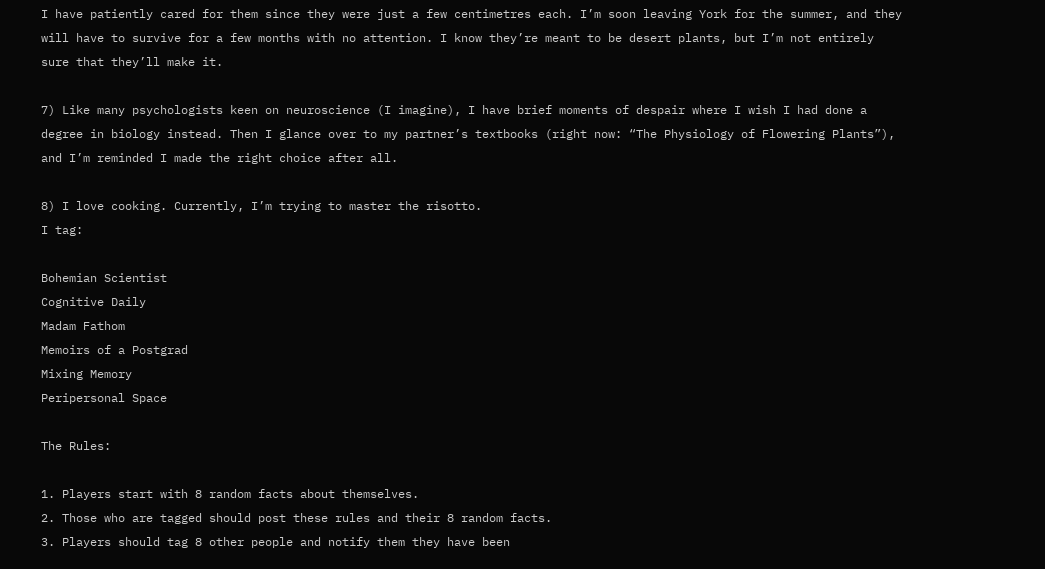I have patiently cared for them since they were just a few centimetres each. I’m soon leaving York for the summer, and they will have to survive for a few months with no attention. I know they’re meant to be desert plants, but I’m not entirely sure that they’ll make it.

7) Like many psychologists keen on neuroscience (I imagine), I have brief moments of despair where I wish I had done a degree in biology instead. Then I glance over to my partner’s textbooks (right now: “The Physiology of Flowering Plants”), and I’m reminded I made the right choice after all.

8) I love cooking. Currently, I’m trying to master the risotto.
I tag:

Bohemian Scientist
Cognitive Daily
Madam Fathom
Memoirs of a Postgrad
Mixing Memory
Peripersonal Space

The Rules:

1. Players start with 8 random facts about themselves.
2. Those who are tagged should post these rules and their 8 random facts.
3. Players should tag 8 other people and notify them they have been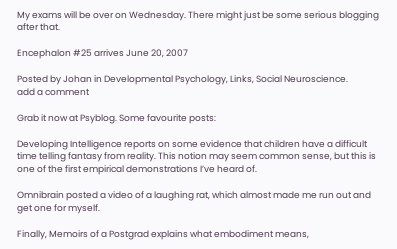My exams will be over on Wednesday. There might just be some serious blogging after that.

Encephalon #25 arrives June 20, 2007

Posted by Johan in Developmental Psychology, Links, Social Neuroscience.
add a comment

Grab it now at Psyblog. Some favourite posts:

Developing Intelligence reports on some evidence that children have a difficult time telling fantasy from reality. This notion may seem common sense, but this is one of the first empirical demonstrations I’ve heard of.

Omnibrain posted a video of a laughing rat, which almost made me run out and get one for myself.

Finally, Memoirs of a Postgrad explains what embodiment means,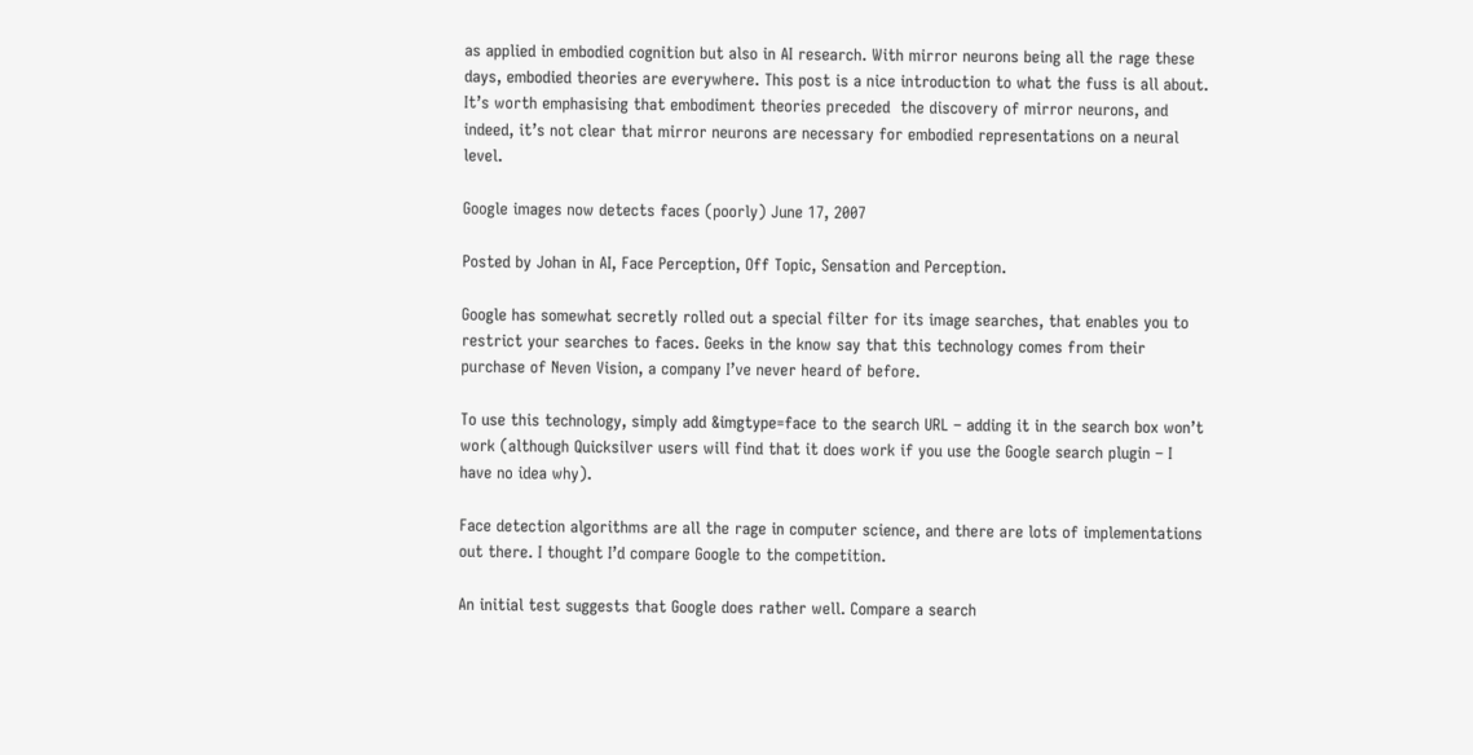as applied in embodied cognition but also in AI research. With mirror neurons being all the rage these days, embodied theories are everywhere. This post is a nice introduction to what the fuss is all about. It’s worth emphasising that embodiment theories preceded  the discovery of mirror neurons, and indeed, it’s not clear that mirror neurons are necessary for embodied representations on a neural level.

Google images now detects faces (poorly) June 17, 2007

Posted by Johan in AI, Face Perception, Off Topic, Sensation and Perception.

Google has somewhat secretly rolled out a special filter for its image searches, that enables you to restrict your searches to faces. Geeks in the know say that this technology comes from their purchase of Neven Vision, a company I’ve never heard of before.

To use this technology, simply add &imgtype=face to the search URL – adding it in the search box won’t work (although Quicksilver users will find that it does work if you use the Google search plugin – I have no idea why).

Face detection algorithms are all the rage in computer science, and there are lots of implementations out there. I thought I’d compare Google to the competition.

An initial test suggests that Google does rather well. Compare a search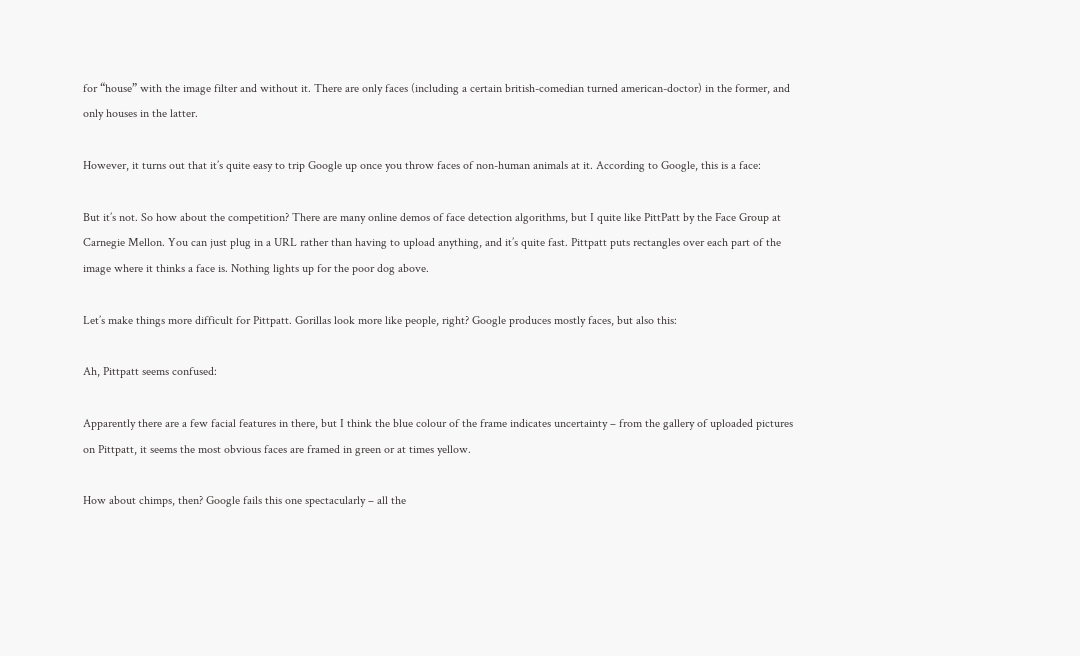for “house” with the image filter and without it. There are only faces (including a certain british-comedian turned american-doctor) in the former, and only houses in the latter.

However, it turns out that it’s quite easy to trip Google up once you throw faces of non-human animals at it. According to Google, this is a face:

But it’s not. So how about the competition? There are many online demos of face detection algorithms, but I quite like PittPatt by the Face Group at Carnegie Mellon. You can just plug in a URL rather than having to upload anything, and it’s quite fast. Pittpatt puts rectangles over each part of the image where it thinks a face is. Nothing lights up for the poor dog above.

Let’s make things more difficult for Pittpatt. Gorillas look more like people, right? Google produces mostly faces, but also this:

Ah, Pittpatt seems confused:

Apparently there are a few facial features in there, but I think the blue colour of the frame indicates uncertainty – from the gallery of uploaded pictures on Pittpatt, it seems the most obvious faces are framed in green or at times yellow.

How about chimps, then? Google fails this one spectacularly – all the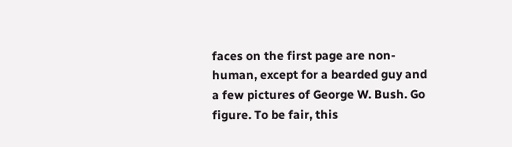faces on the first page are non-human, except for a bearded guy and a few pictures of George W. Bush. Go figure. To be fair, this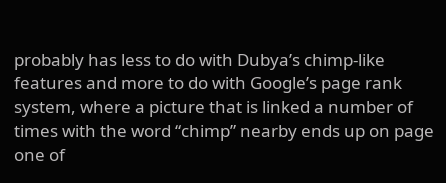probably has less to do with Dubya’s chimp-like features and more to do with Google’s page rank system, where a picture that is linked a number of times with the word “chimp” nearby ends up on page one of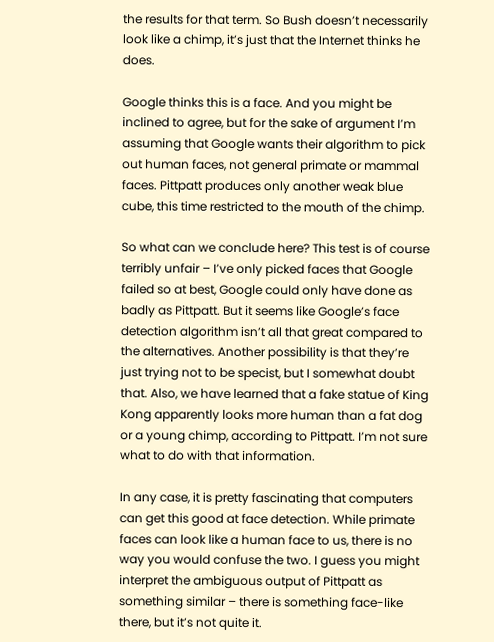the results for that term. So Bush doesn’t necessarily look like a chimp, it’s just that the Internet thinks he does.

Google thinks this is a face. And you might be inclined to agree, but for the sake of argument I’m assuming that Google wants their algorithm to pick out human faces, not general primate or mammal faces. Pittpatt produces only another weak blue cube, this time restricted to the mouth of the chimp.

So what can we conclude here? This test is of course terribly unfair – I’ve only picked faces that Google failed so at best, Google could only have done as badly as Pittpatt. But it seems like Google’s face detection algorithm isn’t all that great compared to the alternatives. Another possibility is that they’re just trying not to be specist, but I somewhat doubt that. Also, we have learned that a fake statue of King Kong apparently looks more human than a fat dog or a young chimp, according to Pittpatt. I’m not sure what to do with that information.

In any case, it is pretty fascinating that computers can get this good at face detection. While primate faces can look like a human face to us, there is no way you would confuse the two. I guess you might interpret the ambiguous output of Pittpatt as something similar – there is something face-like there, but it’s not quite it.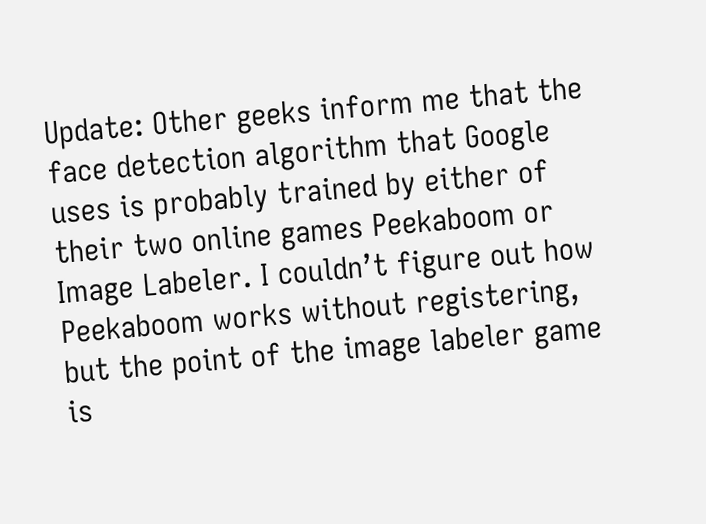Update: Other geeks inform me that the face detection algorithm that Google uses is probably trained by either of their two online games Peekaboom or Image Labeler. I couldn’t figure out how Peekaboom works without registering, but the point of the image labeler game is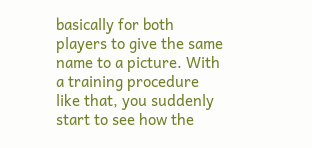basically for both players to give the same name to a picture. With a training procedure like that, you suddenly start to see how the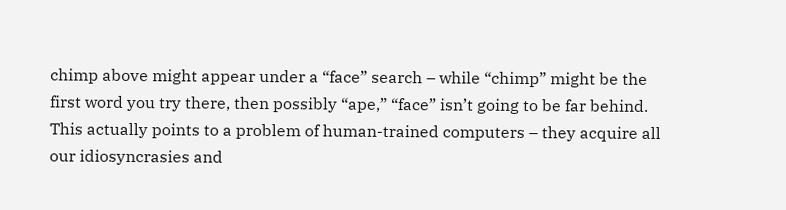chimp above might appear under a “face” search – while “chimp” might be the first word you try there, then possibly “ape,” “face” isn’t going to be far behind. This actually points to a problem of human-trained computers – they acquire all our idiosyncrasies and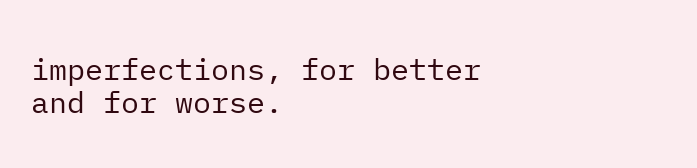imperfections, for better and for worse.